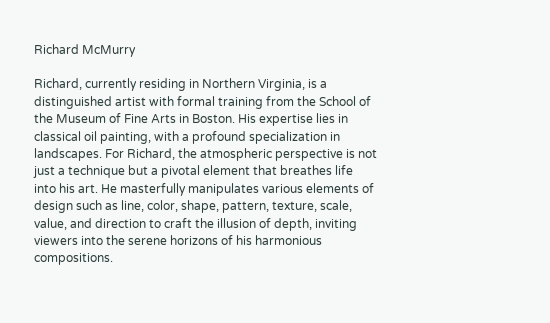Richard McMurry

Richard, currently residing in Northern Virginia, is a distinguished artist with formal training from the School of the Museum of Fine Arts in Boston. His expertise lies in classical oil painting, with a profound specialization in landscapes. For Richard, the atmospheric perspective is not just a technique but a pivotal element that breathes life into his art. He masterfully manipulates various elements of design such as line, color, shape, pattern, texture, scale, value, and direction to craft the illusion of depth, inviting viewers into the serene horizons of his harmonious compositions.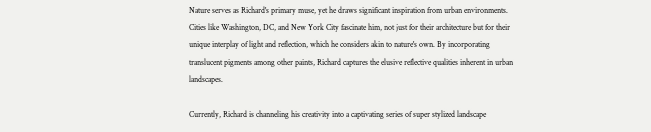Nature serves as Richard's primary muse, yet he draws significant inspiration from urban environments. Cities like Washington, DC, and New York City fascinate him, not just for their architecture but for their unique interplay of light and reflection, which he considers akin to nature's own. By incorporating translucent pigments among other paints, Richard captures the elusive reflective qualities inherent in urban landscapes.

Currently, Richard is channeling his creativity into a captivating series of super stylized landscape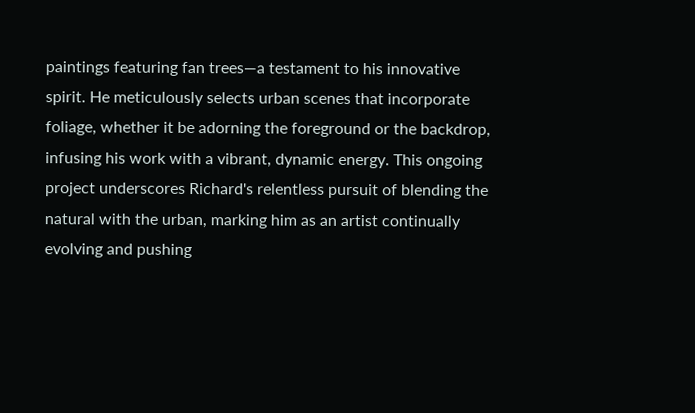paintings featuring fan trees—a testament to his innovative spirit. He meticulously selects urban scenes that incorporate foliage, whether it be adorning the foreground or the backdrop, infusing his work with a vibrant, dynamic energy. This ongoing project underscores Richard's relentless pursuit of blending the natural with the urban, marking him as an artist continually evolving and pushing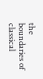the boundaries of classical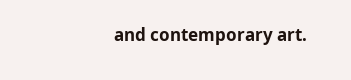and contemporary art.